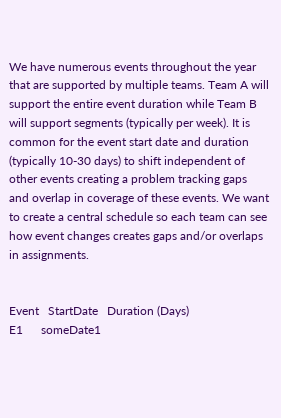We have numerous events throughout the year that are supported by multiple teams. Team A will support the entire event duration while Team B will support segments (typically per week). It is common for the event start date and duration (typically 10-30 days) to shift independent of other events creating a problem tracking gaps and overlap in coverage of these events. We want to create a central schedule so each team can see how event changes creates gaps and/or overlaps in assignments.


Event   StartDate   Duration (Days)
E1      someDate1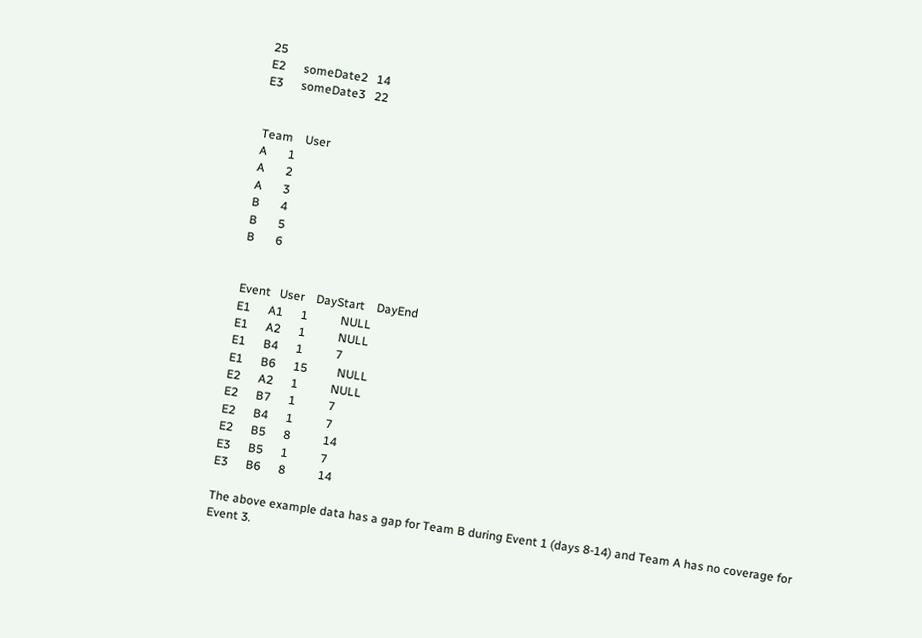25
E2      someDate2   14
E3      someDate3   22


Team    User
A       1
A       2
A       3
B       4
B       5
B       6


Event   User    DayStart    DayEnd
E1      A1      1           NULL
E1      A2      1           NULL
E1      B4      1           7
E1      B6      15          NULL
E2      A2      1           NULL
E2      B7      1           7
E2      B4      1           7
E2      B5      8           14
E3      B5      1           7
E3      B6      8           14

The above example data has a gap for Team B during Event 1 (days 8-14) and Team A has no coverage for Event 3.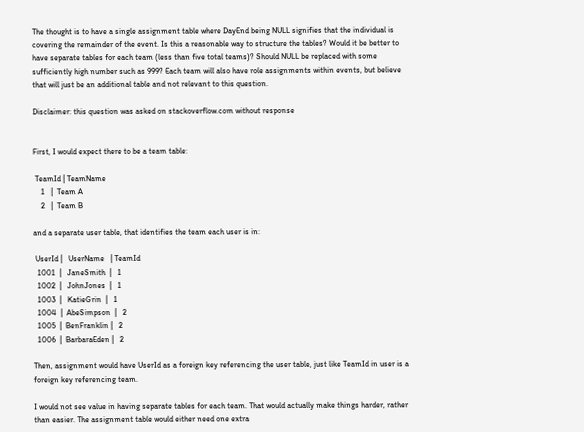The thought is to have a single assignment table where DayEnd being NULL signifies that the individual is covering the remainder of the event. Is this a reasonable way to structure the tables? Would it be better to have separate tables for each team (less than five total teams)? Should NULL be replaced with some sufficiently high number such as 999? Each team will also have role assignments within events, but believe that will just be an additional table and not relevant to this question.

Disclaimer: this question was asked on stackoverflow.com without response


First, I would expect there to be a team table:

 TeamId | TeamName
    1   |  Team A
    2   |  Team B

and a separate user table, that identifies the team each user is in:

 UserId |   UserName   | TeamId
  1001  |   JaneSmith  |   1
  1002  |   JohnJones  |   1
  1003  |   KatieGrin  |   1
  1004  |  AbeSimpson  |   2
  1005  |  BenFranklin |   2
  1006  |  BarbaraEden |   2

Then, assignment would have UserId as a foreign key referencing the user table, just like TeamId in user is a foreign key referencing team.

I would not see value in having separate tables for each team. That would actually make things harder, rather than easier. The assignment table would either need one extra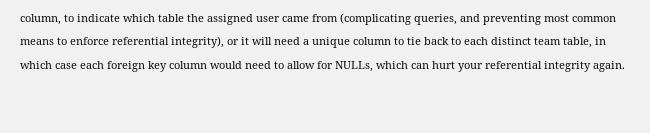column, to indicate which table the assigned user came from (complicating queries, and preventing most common means to enforce referential integrity), or it will need a unique column to tie back to each distinct team table, in which case each foreign key column would need to allow for NULLs, which can hurt your referential integrity again.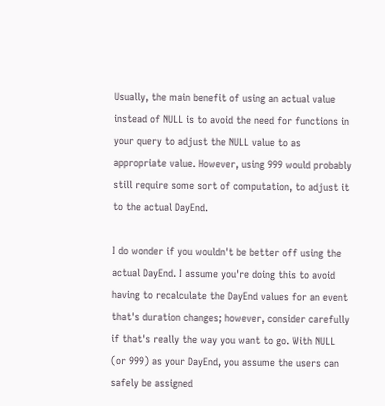Usually, the main benefit of using an actual value instead of NULL is to avoid the need for functions in your query to adjust the NULL value to as appropriate value. However, using 999 would probably still require some sort of computation, to adjust it to the actual DayEnd.

I do wonder if you wouldn't be better off using the actual DayEnd. I assume you're doing this to avoid having to recalculate the DayEnd values for an event that's duration changes; however, consider carefully if that's really the way you want to go. With NULL (or 999) as your DayEnd, you assume the users can safely be assigned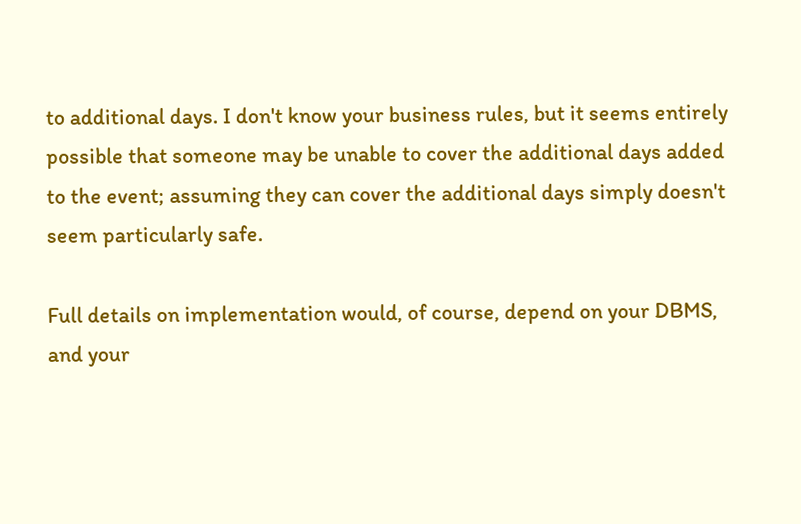to additional days. I don't know your business rules, but it seems entirely possible that someone may be unable to cover the additional days added to the event; assuming they can cover the additional days simply doesn't seem particularly safe.

Full details on implementation would, of course, depend on your DBMS, and your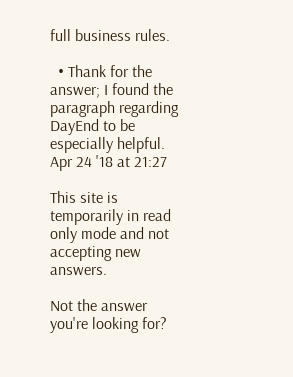full business rules.

  • Thank for the answer; I found the paragraph regarding DayEnd to be especially helpful. Apr 24 '18 at 21:27

This site is temporarily in read only mode and not accepting new answers.

Not the answer you're looking for?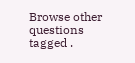Browse other questions tagged .